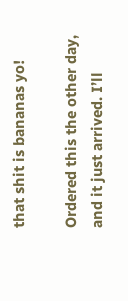that shit is bananas yo!

Ordered this the other day, and it just arrived. I’ll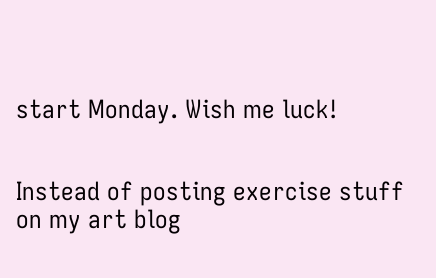start Monday. Wish me luck!


Instead of posting exercise stuff on my art blog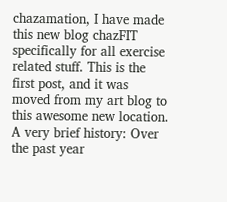chazamation, I have made this new blog chazFIT specifically for all exercise related stuff. This is the first post, and it was moved from my art blog to this awesome new location. A very brief history: Over the past year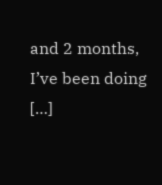and 2 months, I’ve been doing […]